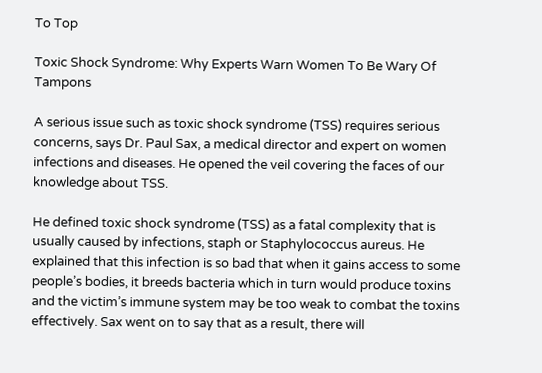To Top

Toxic Shock Syndrome: Why Experts Warn Women To Be Wary Of Tampons

A serious issue such as toxic shock syndrome (TSS) requires serious concerns, says Dr. Paul Sax, a medical director and expert on women infections and diseases. He opened the veil covering the faces of our knowledge about TSS.

He defined toxic shock syndrome (TSS) as a fatal complexity that is usually caused by infections, staph or Staphylococcus aureus. He explained that this infection is so bad that when it gains access to some people’s bodies, it breeds bacteria which in turn would produce toxins and the victim’s immune system may be too weak to combat the toxins effectively. Sax went on to say that as a result, there will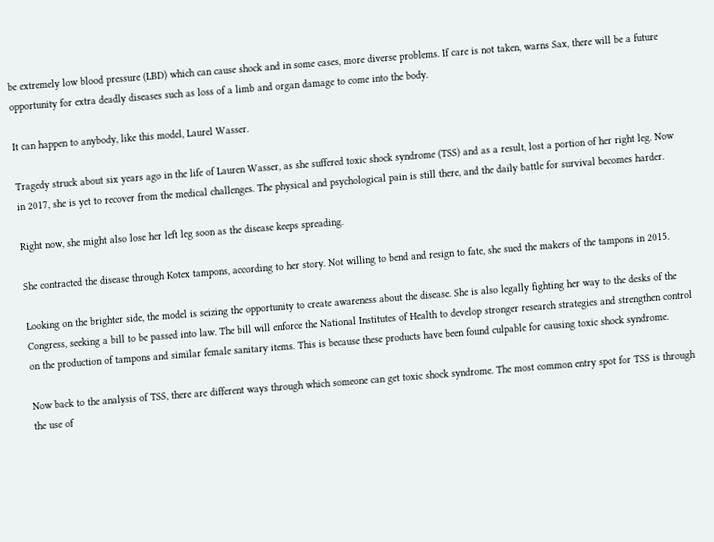be extremely low blood pressure (LBD) which can cause shock and in some cases, more diverse problems. If care is not taken, warns Sax, there will be a future opportunity for extra deadly diseases such as loss of a limb and organ damage to come into the body.

It can happen to anybody, like this model, Laurel Wasser.

Tragedy struck about six years ago in the life of Lauren Wasser, as she suffered toxic shock syndrome (TSS) and as a result, lost a portion of her right leg. Now in 2017, she is yet to recover from the medical challenges. The physical and psychological pain is still there, and the daily battle for survival becomes harder.

Right now, she might also lose her left leg soon as the disease keeps spreading.

She contracted the disease through Kotex tampons, according to her story. Not willing to bend and resign to fate, she sued the makers of the tampons in 2015.

Looking on the brighter side, the model is seizing the opportunity to create awareness about the disease. She is also legally fighting her way to the desks of the Congress, seeking a bill to be passed into law. The bill will enforce the National Institutes of Health to develop stronger research strategies and strengthen control on the production of tampons and similar female sanitary items. This is because these products have been found culpable for causing toxic shock syndrome.

Now back to the analysis of TSS, there are different ways through which someone can get toxic shock syndrome. The most common entry spot for TSS is through the use of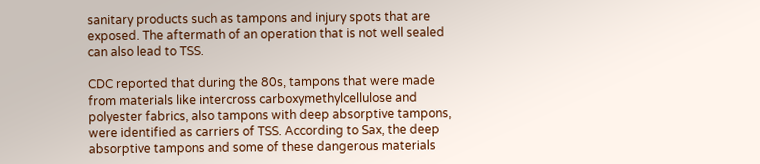sanitary products such as tampons and injury spots that are exposed. The aftermath of an operation that is not well sealed can also lead to TSS.

CDC reported that during the 80s, tampons that were made from materials like intercross carboxymethylcellulose and polyester fabrics, also tampons with deep absorptive tampons, were identified as carriers of TSS. According to Sax, the deep absorptive tampons and some of these dangerous materials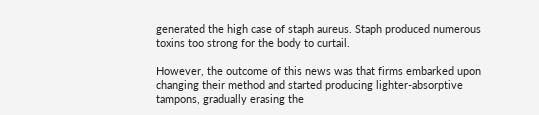generated the high case of staph aureus. Staph produced numerous toxins too strong for the body to curtail.

However, the outcome of this news was that firms embarked upon changing their method and started producing lighter-absorptive tampons, gradually erasing the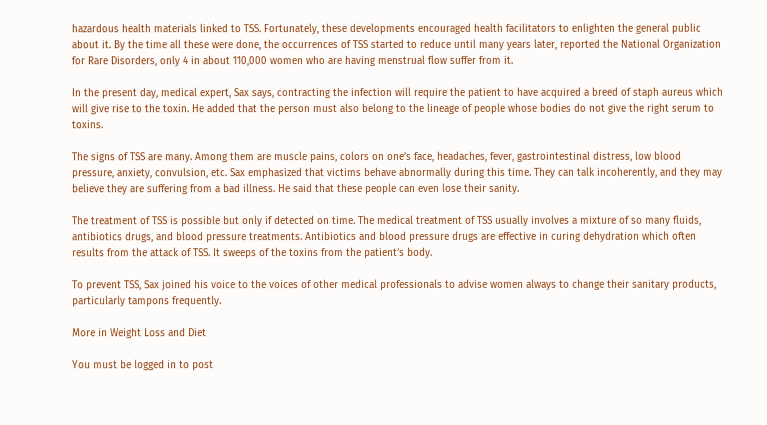hazardous health materials linked to TSS. Fortunately, these developments encouraged health facilitators to enlighten the general public about it. By the time all these were done, the occurrences of TSS started to reduce until many years later, reported the National Organization for Rare Disorders, only 4 in about 110,000 women who are having menstrual flow suffer from it.

In the present day, medical expert, Sax says, contracting the infection will require the patient to have acquired a breed of staph aureus which will give rise to the toxin. He added that the person must also belong to the lineage of people whose bodies do not give the right serum to toxins.

The signs of TSS are many. Among them are muscle pains, colors on one’s face, headaches, fever, gastrointestinal distress, low blood pressure, anxiety, convulsion, etc. Sax emphasized that victims behave abnormally during this time. They can talk incoherently, and they may believe they are suffering from a bad illness. He said that these people can even lose their sanity.

The treatment of TSS is possible but only if detected on time. The medical treatment of TSS usually involves a mixture of so many fluids, antibiotics drugs, and blood pressure treatments. Antibiotics and blood pressure drugs are effective in curing dehydration which often results from the attack of TSS. It sweeps of the toxins from the patient’s body.

To prevent TSS, Sax joined his voice to the voices of other medical professionals to advise women always to change their sanitary products, particularly tampons frequently.

More in Weight Loss and Diet

You must be logged in to post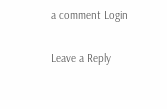a comment Login

Leave a Reply